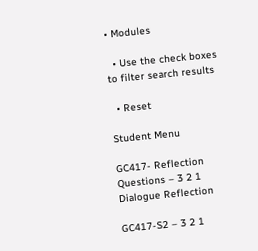• Modules

  • Use the check boxes to filter search results

  • Reset

Student Menu

GC417- Reflection Questions – 3 2 1 Dialogue Reflection

GC417-S2 – 3 2 1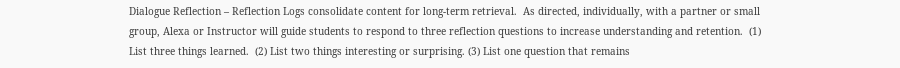Dialogue Reflection – Reflection Logs consolidate content for long-term retrieval.  As directed, individually, with a partner or small group, Alexa or Instructor will guide students to respond to three reflection questions to increase understanding and retention.  (1) List three things learned.  (2) List two things interesting or surprising. (3) List one question that remains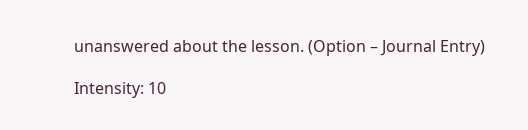unanswered about the lesson. (Option – Journal Entry)

Intensity: 10